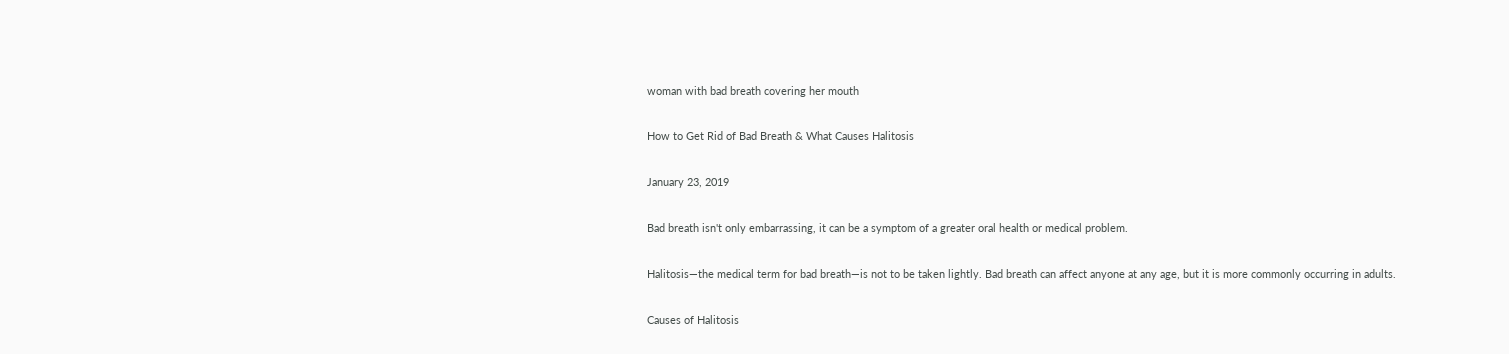woman with bad breath covering her mouth

How to Get Rid of Bad Breath & What Causes Halitosis

January 23, 2019

Bad breath isn't only embarrassing, it can be a symptom of a greater oral health or medical problem.

Halitosis—the medical term for bad breath—is not to be taken lightly. Bad breath can affect anyone at any age, but it is more commonly occurring in adults.

Causes of Halitosis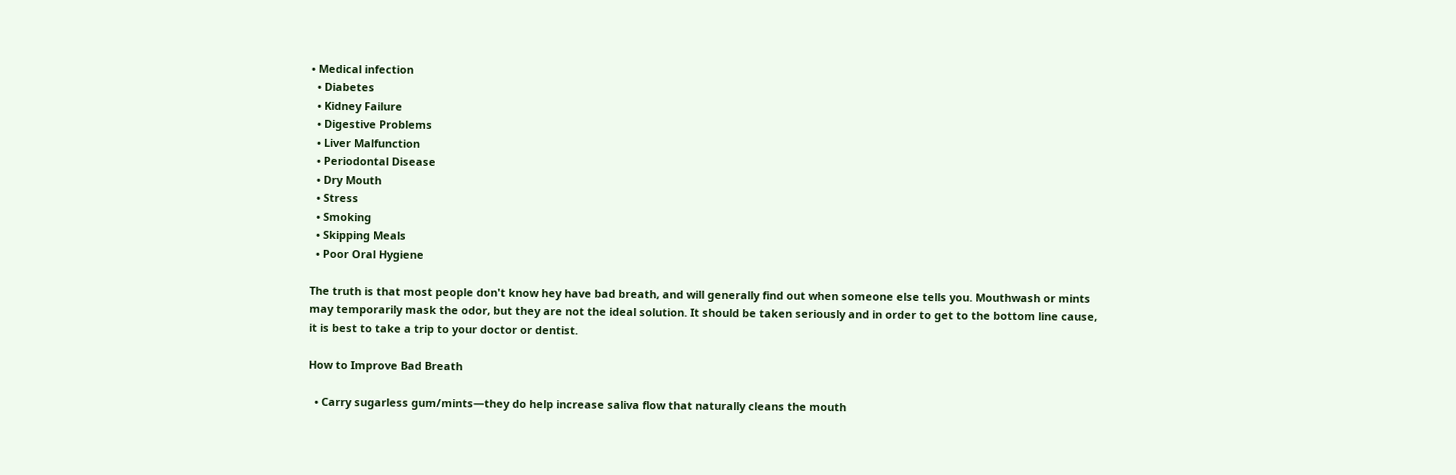• Medical infection
  • Diabetes
  • Kidney Failure
  • Digestive Problems
  • Liver Malfunction
  • Periodontal Disease
  • Dry Mouth
  • Stress
  • Smoking
  • Skipping Meals
  • Poor Oral Hygiene

The truth is that most people don't know hey have bad breath, and will generally find out when someone else tells you. Mouthwash or mints may temporarily mask the odor, but they are not the ideal solution. It should be taken seriously and in order to get to the bottom line cause, it is best to take a trip to your doctor or dentist.

How to Improve Bad Breath

  • Carry sugarless gum/mints—they do help increase saliva flow that naturally cleans the mouth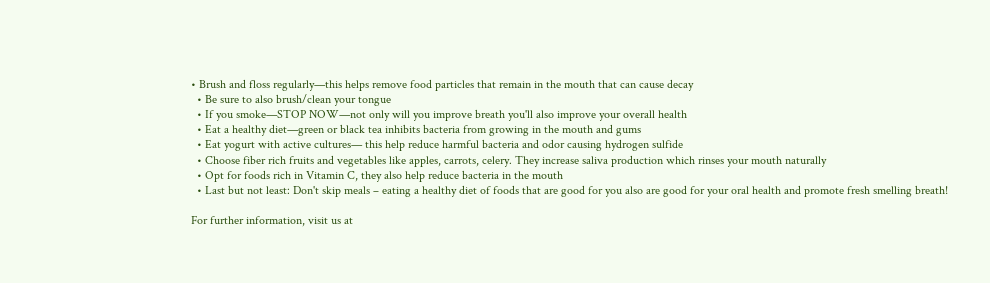• Brush and floss regularly—this helps remove food particles that remain in the mouth that can cause decay
  • Be sure to also brush/clean your tongue
  • If you smoke—STOP NOW—not only will you improve breath you'll also improve your overall health
  • Eat a healthy diet—green or black tea inhibits bacteria from growing in the mouth and gums
  • Eat yogurt with active cultures— this help reduce harmful bacteria and odor causing hydrogen sulfide
  • Choose fiber rich fruits and vegetables like apples, carrots, celery. They increase saliva production which rinses your mouth naturally
  • Opt for foods rich in Vitamin C, they also help reduce bacteria in the mouth
  • Last but not least: Don't skip meals – eating a healthy diet of foods that are good for you also are good for your oral health and promote fresh smelling breath!

For further information, visit us at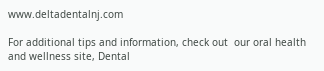www.deltadentalnj.com

For additional tips and information, check out  our oral health and wellness site, Dental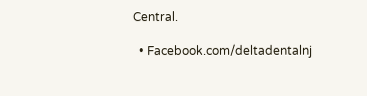Central.

  • Facebook.com/deltadentalnj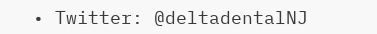• Twitter: @deltadentalNJ